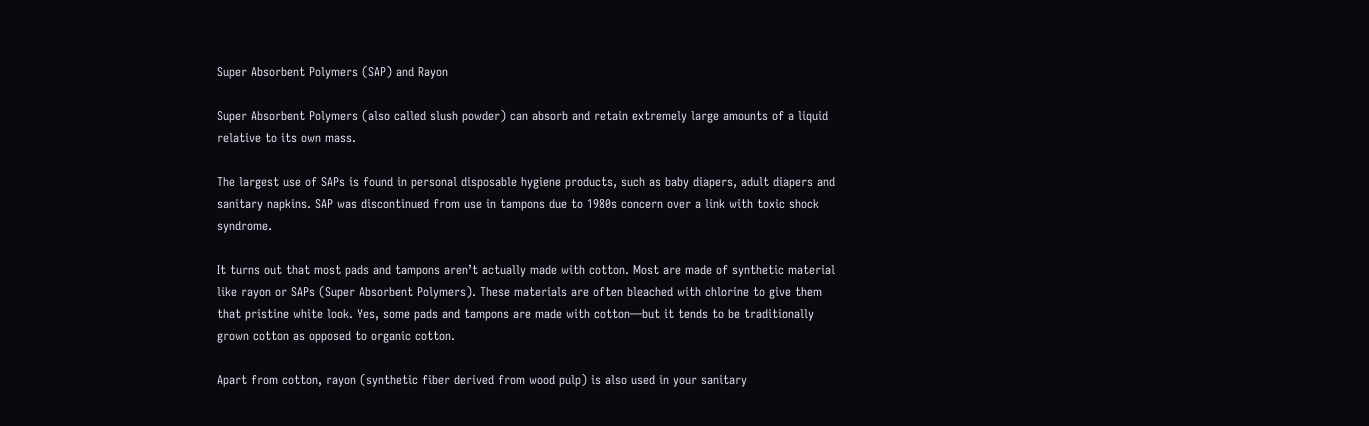Super Absorbent Polymers (SAP) and Rayon

Super Absorbent Polymers (also called slush powder) can absorb and retain extremely large amounts of a liquid relative to its own mass.

The largest use of SAPs is found in personal disposable hygiene products, such as baby diapers, adult diapers and sanitary napkins. SAP was discontinued from use in tampons due to 1980s concern over a link with toxic shock syndrome.

It turns out that most pads and tampons aren’t actually made with cotton. Most are made of synthetic material like rayon or SAPs (Super Absorbent Polymers). These materials are often bleached with chlorine to give them that pristine white look. Yes, some pads and tampons are made with cotton—but it tends to be traditionally grown cotton as opposed to organic cotton.

Apart from cotton, rayon (synthetic fiber derived from wood pulp) is also used in your sanitary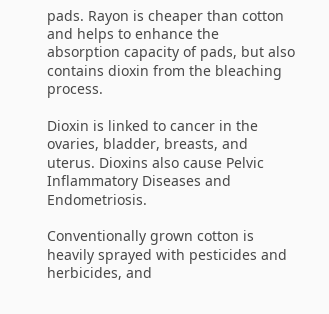pads. Rayon is cheaper than cotton and helps to enhance the absorption capacity of pads, but also contains dioxin from the bleaching process.

Dioxin is linked to cancer in the ovaries, bladder, breasts, and uterus. Dioxins also cause Pelvic Inflammatory Diseases and Endometriosis.

Conventionally grown cotton is heavily sprayed with pesticides and herbicides, and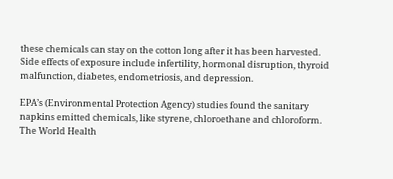these chemicals can stay on the cotton long after it has been harvested. Side effects of exposure include infertility, hormonal disruption, thyroid malfunction, diabetes, endometriosis, and depression.

EPA’s (Environmental Protection Agency) studies found the sanitary napkins emitted chemicals, like styrene, chloroethane and chloroform. The World Health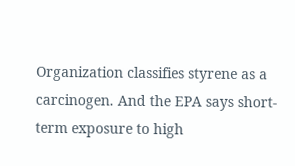Organization classifies styrene as a carcinogen. And the EPA says short-term exposure to high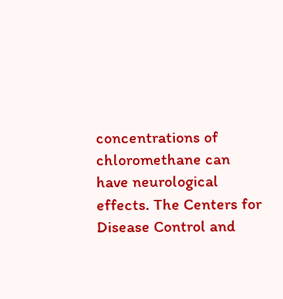concentrations of chloromethane can have neurological effects. The Centers for Disease Control and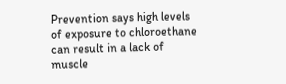Prevention says high levels of exposure to chloroethane can result in a lack of muscle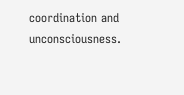coordination and unconsciousness.